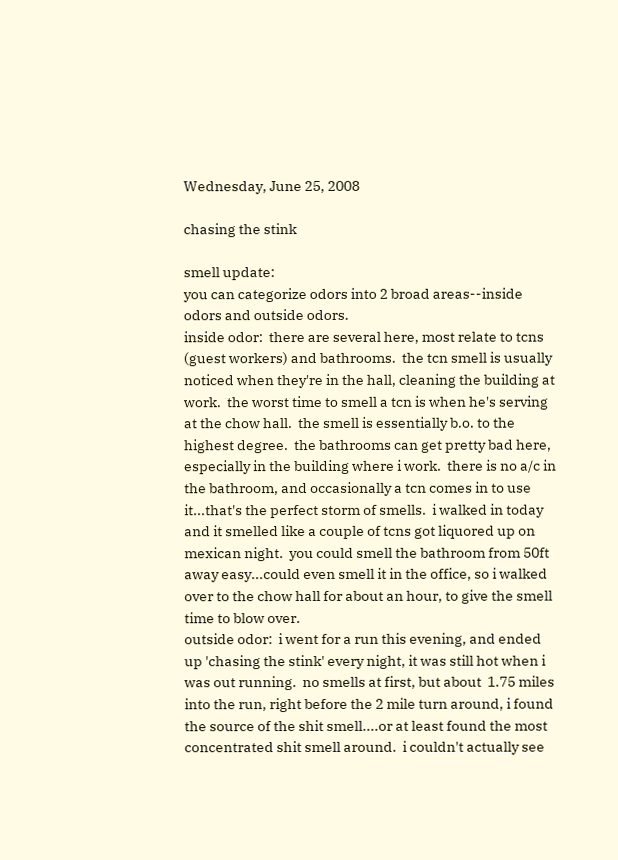Wednesday, June 25, 2008

chasing the stink

smell update:
you can categorize odors into 2 broad areas--inside odors and outside odors.
inside odor:  there are several here, most relate to tcns (guest workers) and bathrooms.  the tcn smell is usually noticed when they're in the hall, cleaning the building at work.  the worst time to smell a tcn is when he's serving at the chow hall.  the smell is essentially b.o. to the highest degree.  the bathrooms can get pretty bad here, especially in the building where i work.  there is no a/c in the bathroom, and occasionally a tcn comes in to use it...that's the perfect storm of smells.  i walked in today and it smelled like a couple of tcns got liquored up on mexican night.  you could smell the bathroom from 50ft away easy...could even smell it in the office, so i walked over to the chow hall for about an hour, to give the smell time to blow over.
outside odor:  i went for a run this evening, and ended up 'chasing the stink' every night, it was still hot when i was out running.  no smells at first, but about  1.75 miles into the run, right before the 2 mile turn around, i found the source of the shit smell....or at least found the most concentrated shit smell around.  i couldn't actually see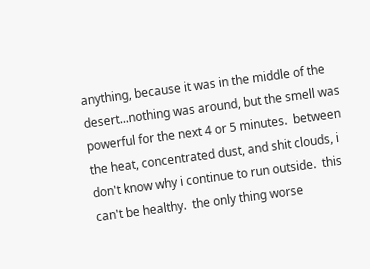anything, because it was in the middle of the desert...nothing was around, but the smell was powerful for the next 4 or 5 minutes.  between the heat, concentrated dust, and shit clouds, i don't know why i continue to run outside.  this can't be healthy.  the only thing worse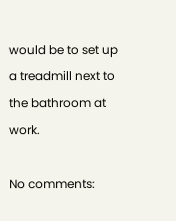would be to set up a treadmill next to the bathroom at work.

No comments: